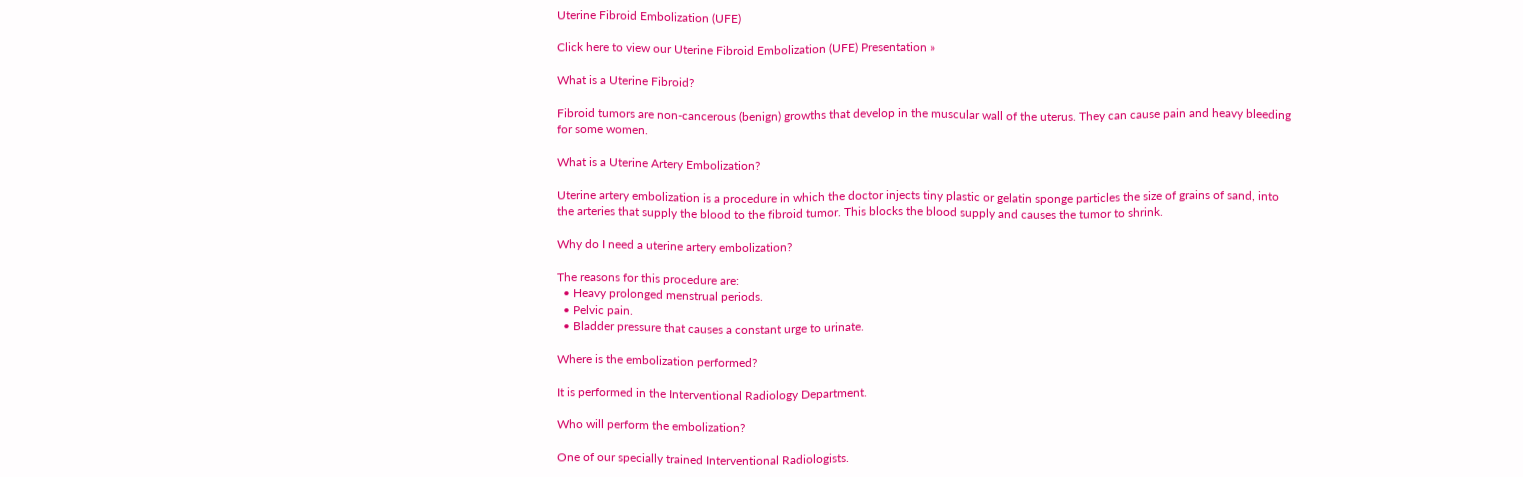Uterine Fibroid Embolization (UFE)

Click here to view our Uterine Fibroid Embolization (UFE) Presentation »

What is a Uterine Fibroid?

Fibroid tumors are non-cancerous (benign) growths that develop in the muscular wall of the uterus. They can cause pain and heavy bleeding for some women.

What is a Uterine Artery Embolization?

Uterine artery embolization is a procedure in which the doctor injects tiny plastic or gelatin sponge particles the size of grains of sand, into the arteries that supply the blood to the fibroid tumor. This blocks the blood supply and causes the tumor to shrink.

Why do I need a uterine artery embolization?

The reasons for this procedure are:
  • Heavy prolonged menstrual periods.
  • Pelvic pain.
  • Bladder pressure that causes a constant urge to urinate.

Where is the embolization performed?

It is performed in the Interventional Radiology Department.

Who will perform the embolization?

One of our specially trained Interventional Radiologists.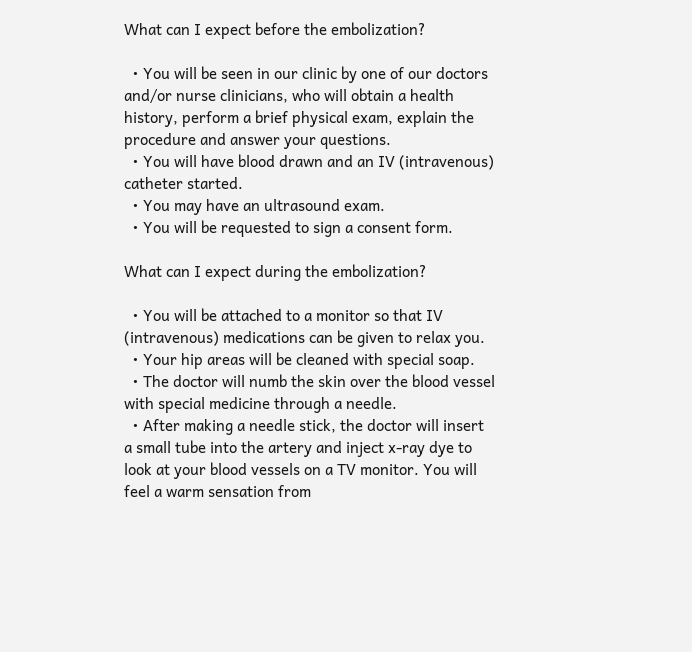What can I expect before the embolization?

  • You will be seen in our clinic by one of our doctors and/or nurse clinicians, who will obtain a health history, perform a brief physical exam, explain the procedure and answer your questions.
  • You will have blood drawn and an IV (intravenous) catheter started.
  • You may have an ultrasound exam.
  • You will be requested to sign a consent form.

What can I expect during the embolization?

  • You will be attached to a monitor so that IV (intravenous) medications can be given to relax you.
  • Your hip areas will be cleaned with special soap.
  • The doctor will numb the skin over the blood vessel with special medicine through a needle.
  • After making a needle stick, the doctor will insert a small tube into the artery and inject x-ray dye to look at your blood vessels on a TV monitor. You will feel a warm sensation from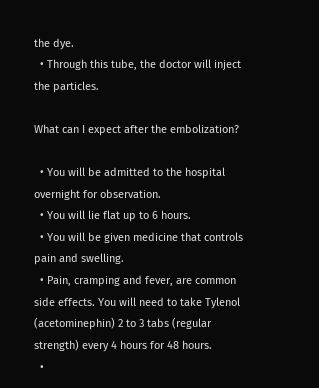the dye.
  • Through this tube, the doctor will inject the particles.

What can I expect after the embolization?

  • You will be admitted to the hospital overnight for observation.
  • You will lie flat up to 6 hours.
  • You will be given medicine that controls pain and swelling.
  • Pain, cramping and fever, are common side effects. You will need to take Tylenol (acetominephin) 2 to 3 tabs (regular strength) every 4 hours for 48 hours.
  •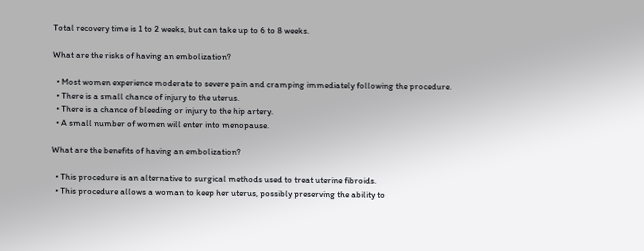Total recovery time is 1 to 2 weeks, but can take up to 6 to 8 weeks.

What are the risks of having an embolization?

  • Most women experience moderate to severe pain and cramping immediately following the procedure.
  • There is a small chance of injury to the uterus.
  • There is a chance of bleeding or injury to the hip artery.
  • A small number of women will enter into menopause.

What are the benefits of having an embolization?

  • This procedure is an alternative to surgical methods used to treat uterine fibroids.
  • This procedure allows a woman to keep her uterus, possibly preserving the ability to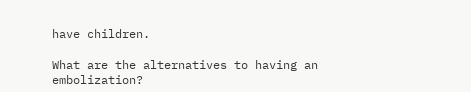have children.

What are the alternatives to having an embolization?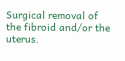Surgical removal of the fibroid and/or the uterus.